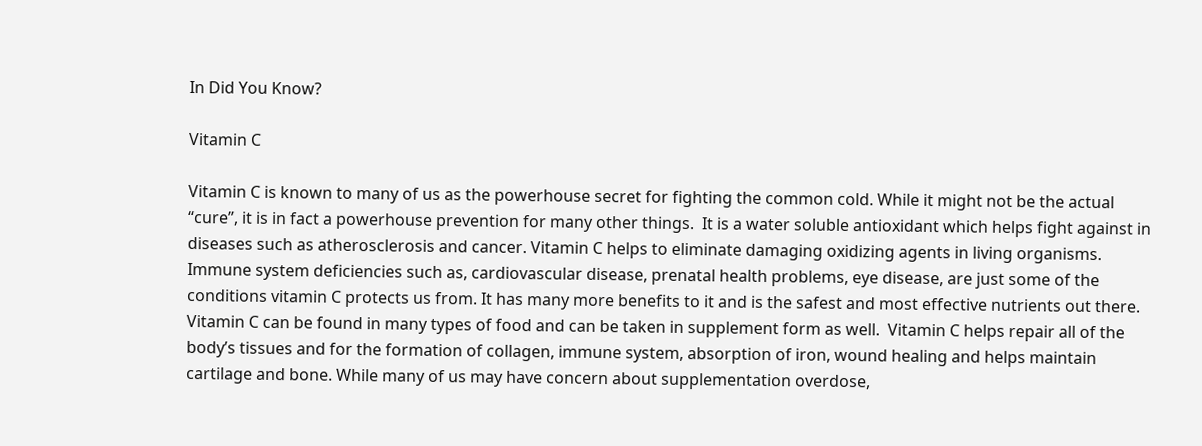In Did You Know?

Vitamin C

Vitamin C is known to many of us as the powerhouse secret for fighting the common cold. While it might not be the actual “cure”, it is in fact a powerhouse prevention for many other things.  It is a water soluble antioxidant which helps fight against in diseases such as atherosclerosis and cancer. Vitamin C helps to eliminate damaging oxidizing agents in living organisms. Immune system deficiencies such as, cardiovascular disease, prenatal health problems, eye disease, are just some of the conditions vitamin C protects us from. It has many more benefits to it and is the safest and most effective nutrients out there. Vitamin C can be found in many types of food and can be taken in supplement form as well.  Vitamin C helps repair all of the body’s tissues and for the formation of collagen, immune system, absorption of iron, wound healing and helps maintain cartilage and bone. While many of us may have concern about supplementation overdose,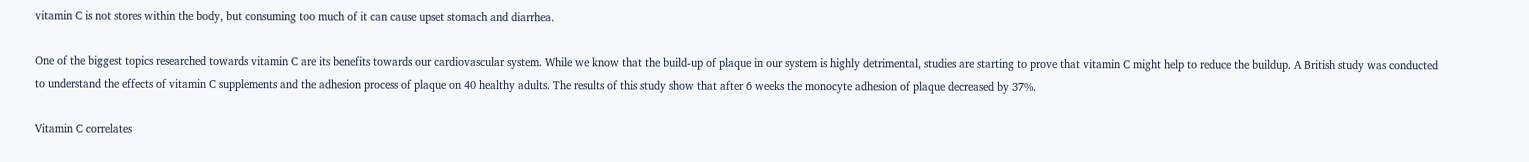vitamin C is not stores within the body, but consuming too much of it can cause upset stomach and diarrhea.

One of the biggest topics researched towards vitamin C are its benefits towards our cardiovascular system. While we know that the build-up of plaque in our system is highly detrimental, studies are starting to prove that vitamin C might help to reduce the buildup. A British study was conducted to understand the effects of vitamin C supplements and the adhesion process of plaque on 40 healthy adults. The results of this study show that after 6 weeks the monocyte adhesion of plaque decreased by 37%.

Vitamin C correlates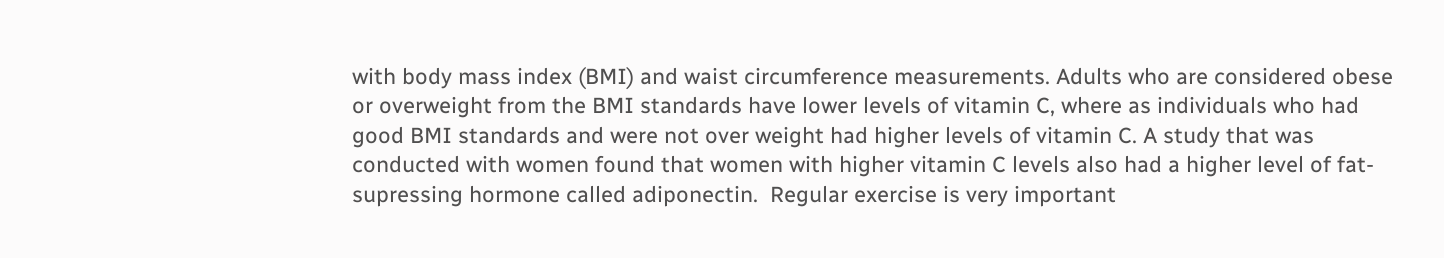with body mass index (BMI) and waist circumference measurements. Adults who are considered obese or overweight from the BMI standards have lower levels of vitamin C, where as individuals who had good BMI standards and were not over weight had higher levels of vitamin C. A study that was conducted with women found that women with higher vitamin C levels also had a higher level of fat-supressing hormone called adiponectin.  Regular exercise is very important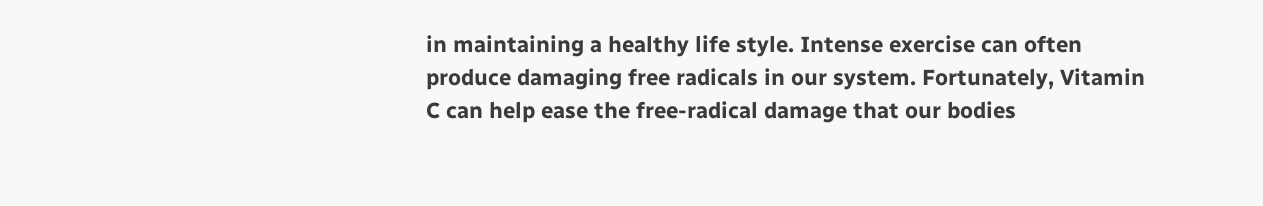in maintaining a healthy life style. Intense exercise can often produce damaging free radicals in our system. Fortunately, Vitamin C can help ease the free-radical damage that our bodies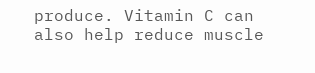produce. Vitamin C can also help reduce muscle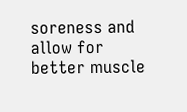soreness and allow for better muscle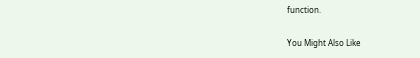function.

You Might Also Like